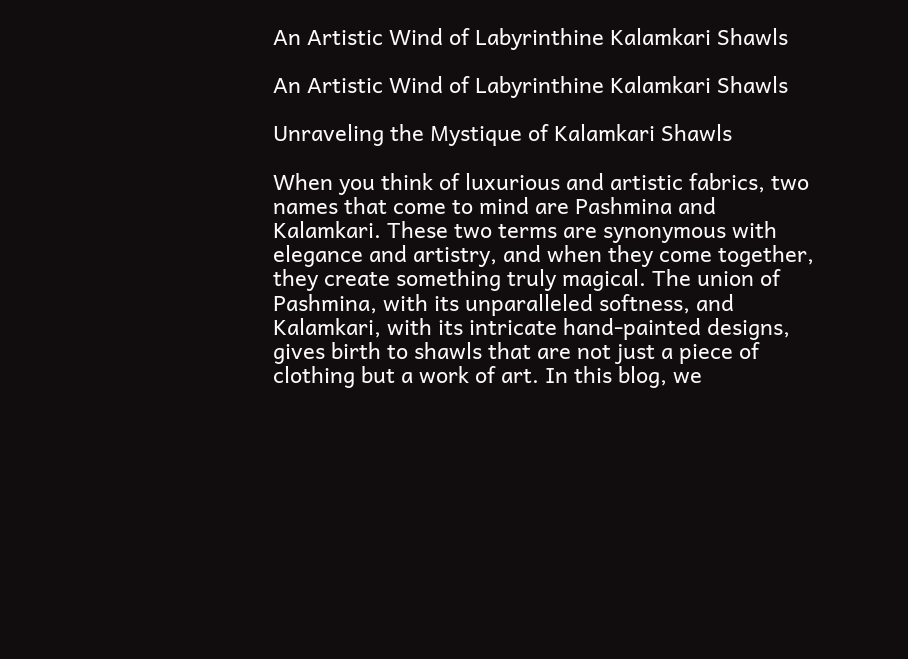An Artistic Wind of Labyrinthine Kalamkari Shawls

An Artistic Wind of Labyrinthine Kalamkari Shawls

Unraveling the Mystique of Kalamkari Shawls

When you think of luxurious and artistic fabrics, two names that come to mind are Pashmina and Kalamkari. These two terms are synonymous with elegance and artistry, and when they come together, they create something truly magical. The union of Pashmina, with its unparalleled softness, and Kalamkari, with its intricate hand-painted designs, gives birth to shawls that are not just a piece of clothing but a work of art. In this blog, we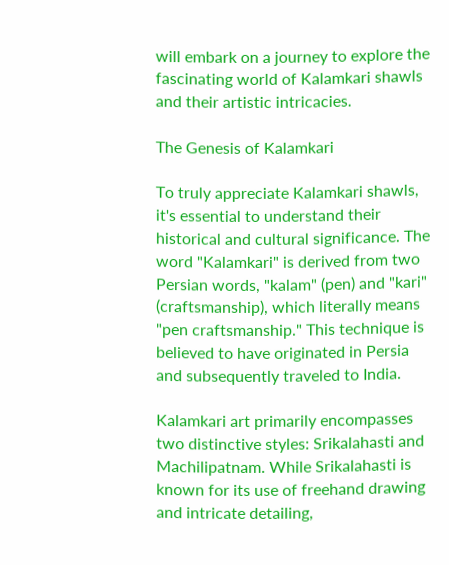will embark on a journey to explore the fascinating world of Kalamkari shawls and their artistic intricacies.

The Genesis of Kalamkari

To truly appreciate Kalamkari shawls, it's essential to understand their historical and cultural significance. The word "Kalamkari" is derived from two Persian words, "kalam" (pen) and "kari" (craftsmanship), which literally means "pen craftsmanship." This technique is believed to have originated in Persia and subsequently traveled to India.

Kalamkari art primarily encompasses two distinctive styles: Srikalahasti and Machilipatnam. While Srikalahasti is known for its use of freehand drawing and intricate detailing,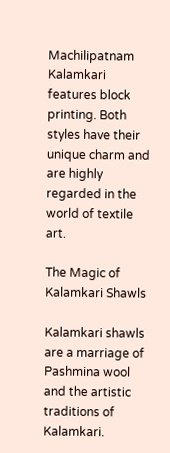Machilipatnam Kalamkari features block printing. Both styles have their unique charm and are highly regarded in the world of textile art.

The Magic of Kalamkari Shawls

Kalamkari shawls are a marriage of Pashmina wool and the artistic traditions of Kalamkari.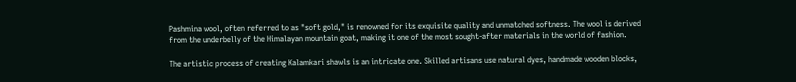Pashmina wool, often referred to as "soft gold," is renowned for its exquisite quality and unmatched softness. The wool is derived from the underbelly of the Himalayan mountain goat, making it one of the most sought-after materials in the world of fashion.

The artistic process of creating Kalamkari shawls is an intricate one. Skilled artisans use natural dyes, handmade wooden blocks,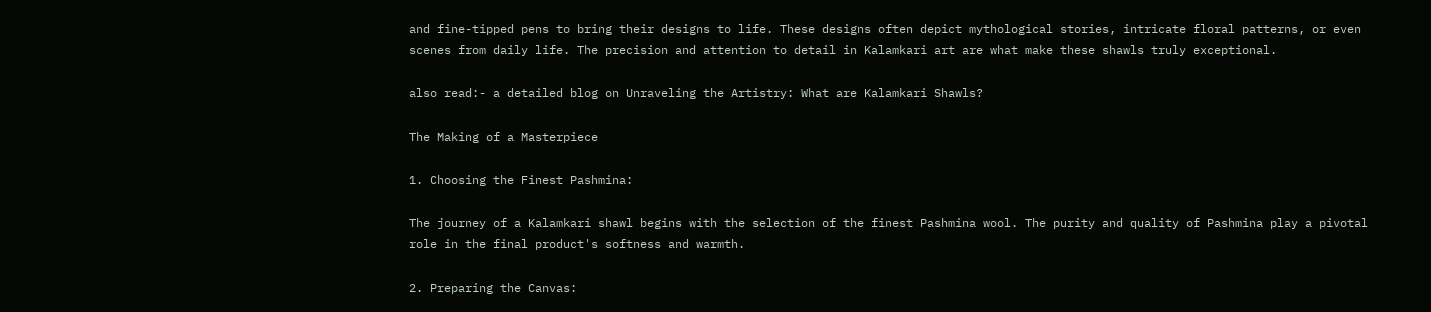and fine-tipped pens to bring their designs to life. These designs often depict mythological stories, intricate floral patterns, or even scenes from daily life. The precision and attention to detail in Kalamkari art are what make these shawls truly exceptional.

also read:- a detailed blog on Unraveling the Artistry: What are Kalamkari Shawls?

The Making of a Masterpiece

1. Choosing the Finest Pashmina:

The journey of a Kalamkari shawl begins with the selection of the finest Pashmina wool. The purity and quality of Pashmina play a pivotal role in the final product's softness and warmth.

2. Preparing the Canvas: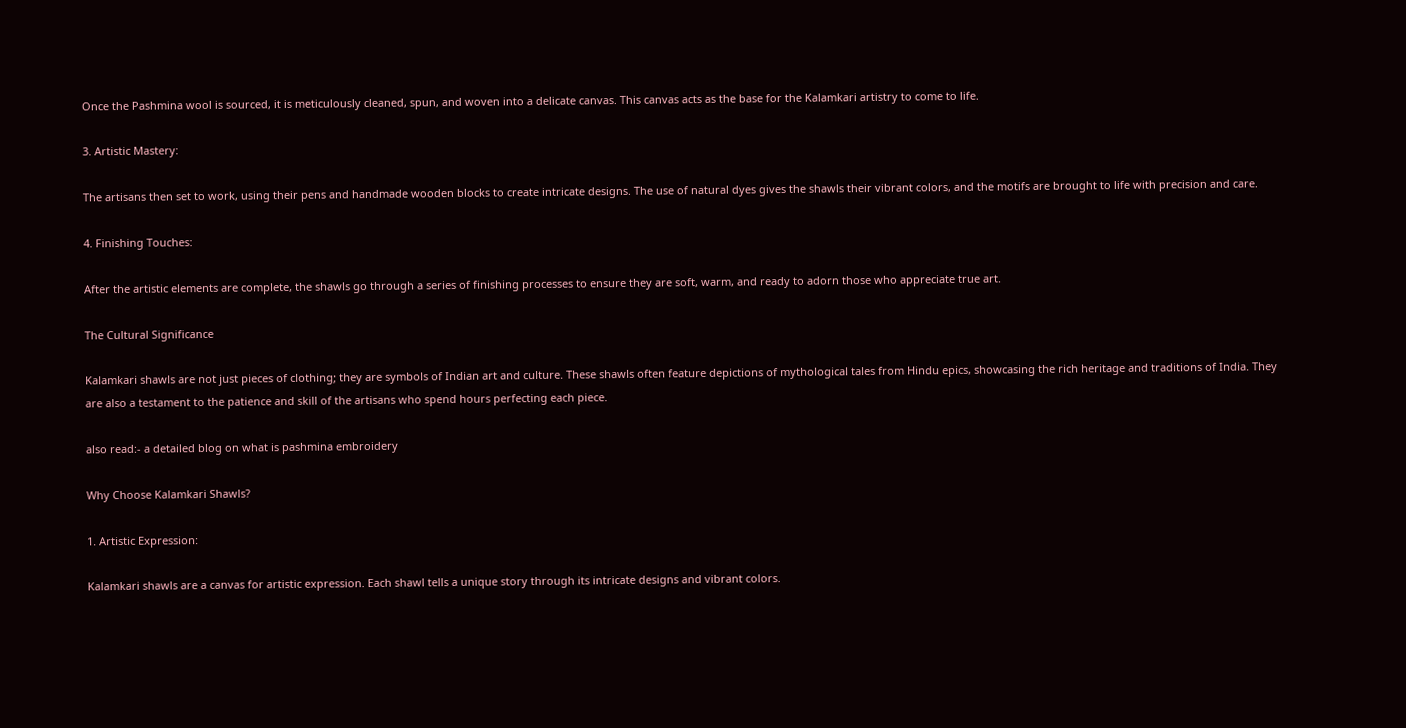Once the Pashmina wool is sourced, it is meticulously cleaned, spun, and woven into a delicate canvas. This canvas acts as the base for the Kalamkari artistry to come to life.

3. Artistic Mastery:

The artisans then set to work, using their pens and handmade wooden blocks to create intricate designs. The use of natural dyes gives the shawls their vibrant colors, and the motifs are brought to life with precision and care.

4. Finishing Touches:

After the artistic elements are complete, the shawls go through a series of finishing processes to ensure they are soft, warm, and ready to adorn those who appreciate true art.

The Cultural Significance

Kalamkari shawls are not just pieces of clothing; they are symbols of Indian art and culture. These shawls often feature depictions of mythological tales from Hindu epics, showcasing the rich heritage and traditions of India. They are also a testament to the patience and skill of the artisans who spend hours perfecting each piece.

also read:- a detailed blog on what is pashmina embroidery

Why Choose Kalamkari Shawls?

1. Artistic Expression:

Kalamkari shawls are a canvas for artistic expression. Each shawl tells a unique story through its intricate designs and vibrant colors.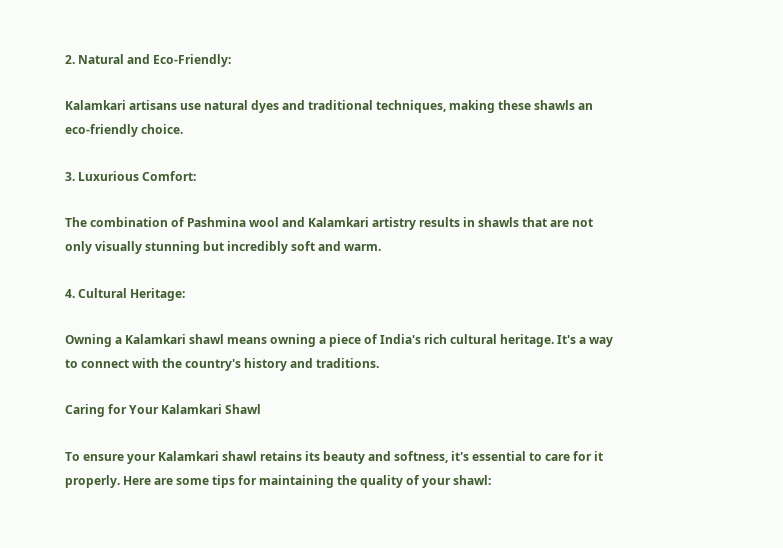2. Natural and Eco-Friendly:

Kalamkari artisans use natural dyes and traditional techniques, making these shawls an eco-friendly choice.

3. Luxurious Comfort:

The combination of Pashmina wool and Kalamkari artistry results in shawls that are not only visually stunning but incredibly soft and warm.

4. Cultural Heritage:

Owning a Kalamkari shawl means owning a piece of India's rich cultural heritage. It's a way to connect with the country's history and traditions.

Caring for Your Kalamkari Shawl

To ensure your Kalamkari shawl retains its beauty and softness, it's essential to care for it properly. Here are some tips for maintaining the quality of your shawl: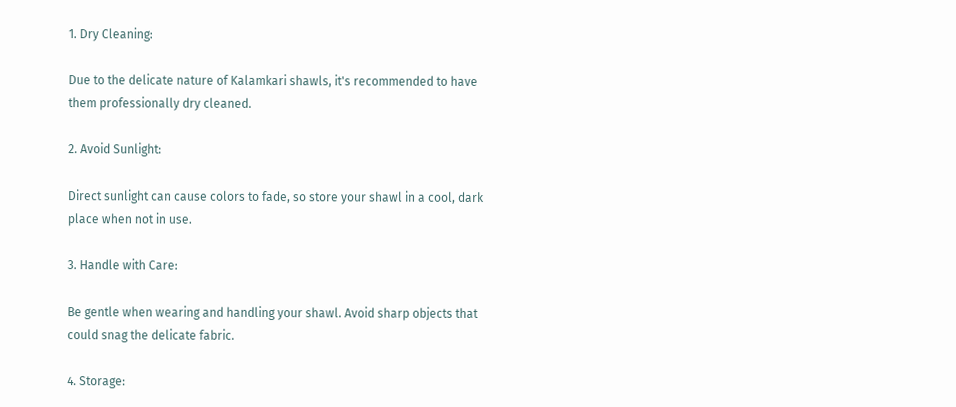1. Dry Cleaning:

Due to the delicate nature of Kalamkari shawls, it's recommended to have them professionally dry cleaned.

2. Avoid Sunlight:

Direct sunlight can cause colors to fade, so store your shawl in a cool, dark place when not in use.

3. Handle with Care:

Be gentle when wearing and handling your shawl. Avoid sharp objects that could snag the delicate fabric.

4. Storage: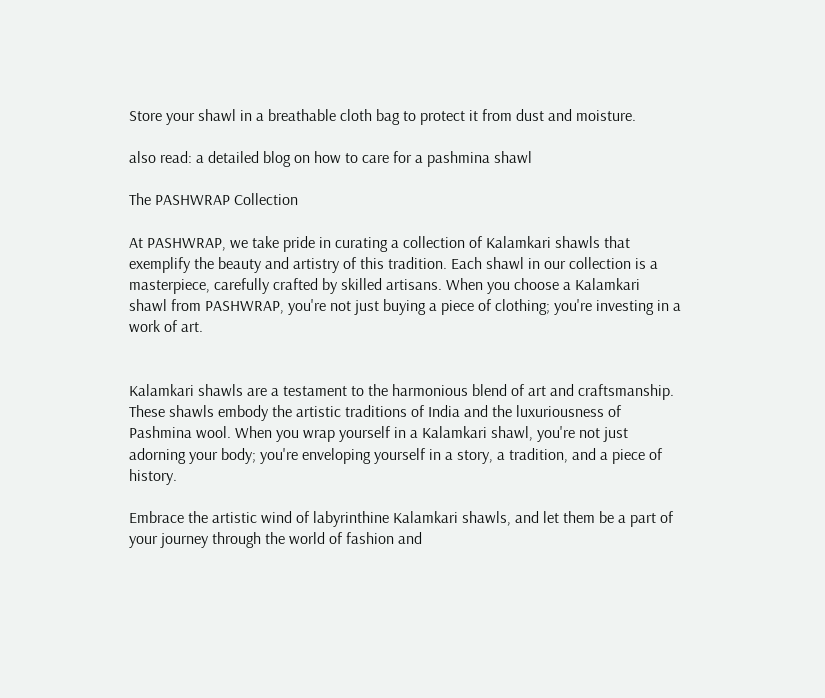Store your shawl in a breathable cloth bag to protect it from dust and moisture.

also read: a detailed blog on how to care for a pashmina shawl

The PASHWRAP Collection

At PASHWRAP, we take pride in curating a collection of Kalamkari shawls that exemplify the beauty and artistry of this tradition. Each shawl in our collection is a masterpiece, carefully crafted by skilled artisans. When you choose a Kalamkari shawl from PASHWRAP, you're not just buying a piece of clothing; you're investing in a work of art.


Kalamkari shawls are a testament to the harmonious blend of art and craftsmanship. These shawls embody the artistic traditions of India and the luxuriousness of Pashmina wool. When you wrap yourself in a Kalamkari shawl, you're not just adorning your body; you're enveloping yourself in a story, a tradition, and a piece of history.

Embrace the artistic wind of labyrinthine Kalamkari shawls, and let them be a part of your journey through the world of fashion and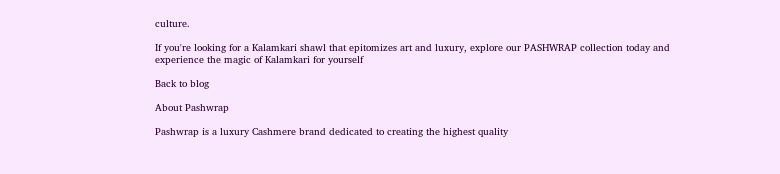culture.

If you're looking for a Kalamkari shawl that epitomizes art and luxury, explore our PASHWRAP collection today and experience the magic of Kalamkari for yourself

Back to blog

About Pashwrap

Pashwrap is a luxury Cashmere brand dedicated to creating the highest quality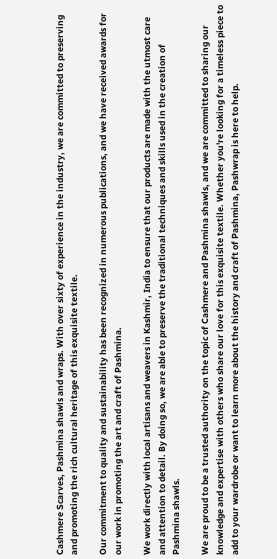Cashmere Scarves, Pashmina shawls and wraps. With over sixty of experience in the industry, we are committed to preserving and promoting the rich cultural heritage of this exquisite textile.

Our commitment to quality and sustainability has been recognized in numerous publications, and we have received awards for our work in promoting the art and craft of Pashmina.

We work directly with local artisans and weavers in Kashmir, India to ensure that our products are made with the utmost care and attention to detail. By doing so, we are able to preserve the traditional techniques and skills used in the creation of Pashmina shawls.

We are proud to be a trusted authority on the topic of Cashmere and Pashmina shawls, and we are committed to sharing our knowledge and expertise with others who share our love for this exquisite textile. Whether you're looking for a timeless piece to add to your wardrobe or want to learn more about the history and craft of Pashmina, Pashwrap is here to help.